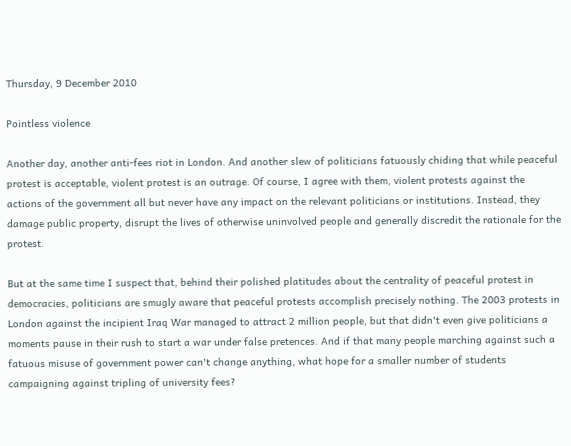Thursday, 9 December 2010

Pointless violence

Another day, another anti-fees riot in London. And another slew of politicians fatuously chiding that while peaceful protest is acceptable, violent protest is an outrage. Of course, I agree with them, violent protests against the actions of the government all but never have any impact on the relevant politicians or institutions. Instead, they damage public property, disrupt the lives of otherwise uninvolved people and generally discredit the rationale for the protest.

But at the same time I suspect that, behind their polished platitudes about the centrality of peaceful protest in democracies, politicians are smugly aware that peaceful protests accomplish precisely nothing. The 2003 protests in London against the incipient Iraq War managed to attract 2 million people, but that didn't even give politicians a moments pause in their rush to start a war under false pretences. And if that many people marching against such a fatuous misuse of government power can't change anything, what hope for a smaller number of students campaigning against tripling of university fees?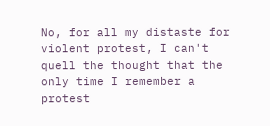No, for all my distaste for violent protest, I can't quell the thought that the only time I remember a protest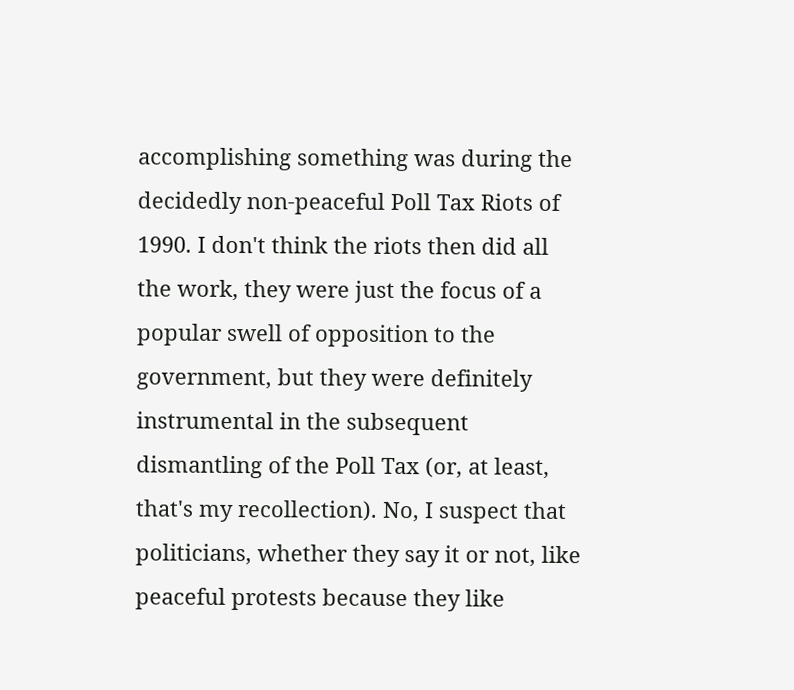accomplishing something was during the decidedly non-peaceful Poll Tax Riots of 1990. I don't think the riots then did all the work, they were just the focus of a popular swell of opposition to the government, but they were definitely instrumental in the subsequent dismantling of the Poll Tax (or, at least, that's my recollection). No, I suspect that politicians, whether they say it or not, like peaceful protests because they like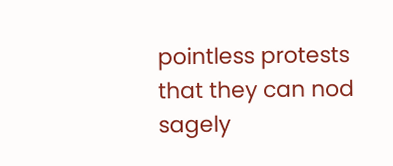pointless protests that they can nod sagely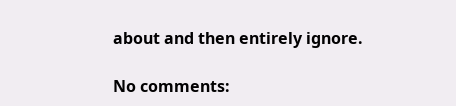about and then entirely ignore.

No comments: